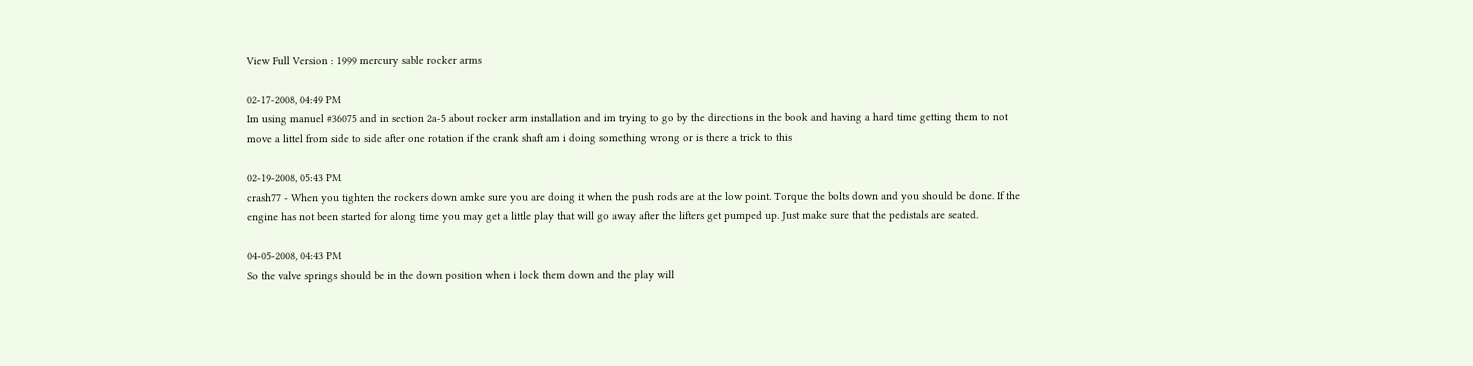View Full Version : 1999 mercury sable rocker arms

02-17-2008, 04:49 PM
Im using manuel #36075 and in section 2a-5 about rocker arm installation and im trying to go by the directions in the book and having a hard time getting them to not move a littel from side to side after one rotation if the crank shaft am i doing something wrong or is there a trick to this

02-19-2008, 05:43 PM
crash77 - When you tighten the rockers down amke sure you are doing it when the push rods are at the low point. Torque the bolts down and you should be done. If the engine has not been started for along time you may get a little play that will go away after the lifters get pumped up. Just make sure that the pedistals are seated.

04-05-2008, 04:43 PM
So the valve springs should be in the down position when i lock them down and the play will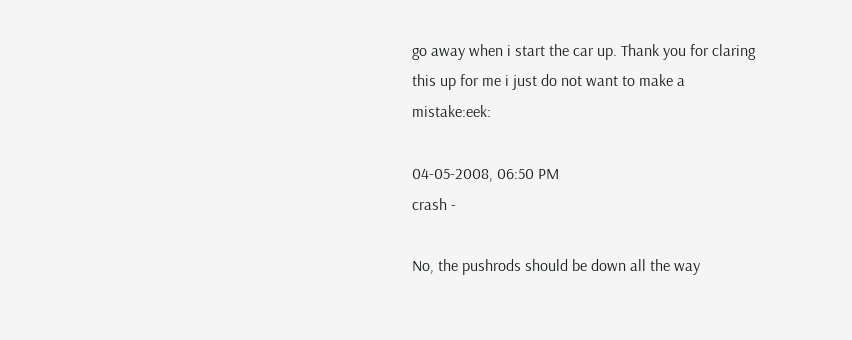go away when i start the car up. Thank you for claring this up for me i just do not want to make a mistake:eek:

04-05-2008, 06:50 PM
crash -

No, the pushrods should be down all the way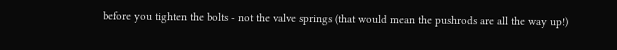before you tighten the bolts - not the valve springs (that would mean the pushrods are all the way up!)